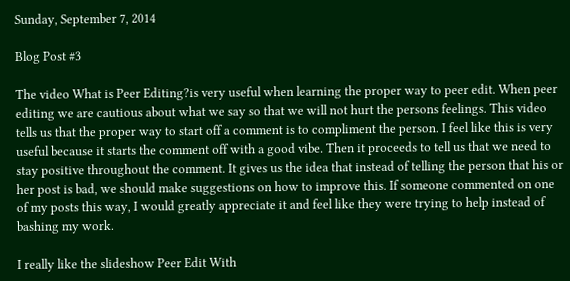Sunday, September 7, 2014

Blog Post #3

The video What is Peer Editing?is very useful when learning the proper way to peer edit. When peer editing we are cautious about what we say so that we will not hurt the persons feelings. This video tells us that the proper way to start off a comment is to compliment the person. I feel like this is very useful because it starts the comment off with a good vibe. Then it proceeds to tell us that we need to stay positive throughout the comment. It gives us the idea that instead of telling the person that his or her post is bad, we should make suggestions on how to improve this. If someone commented on one of my posts this way, I would greatly appreciate it and feel like they were trying to help instead of bashing my work.

I really like the slideshow Peer Edit With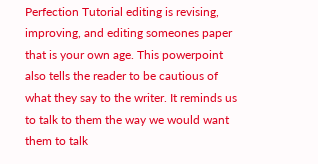Perfection Tutorial editing is revising, improving, and editing someones paper that is your own age. This powerpoint also tells the reader to be cautious of what they say to the writer. It reminds us to talk to them the way we would want them to talk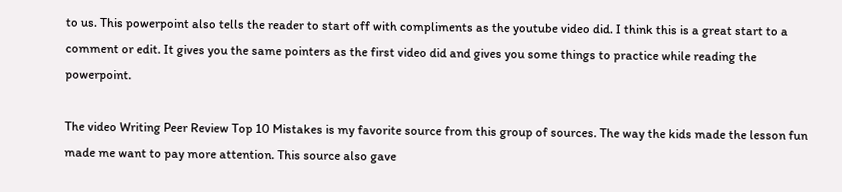to us. This powerpoint also tells the reader to start off with compliments as the youtube video did. I think this is a great start to a comment or edit. It gives you the same pointers as the first video did and gives you some things to practice while reading the powerpoint.

The video Writing Peer Review Top 10 Mistakes is my favorite source from this group of sources. The way the kids made the lesson fun made me want to pay more attention. This source also gave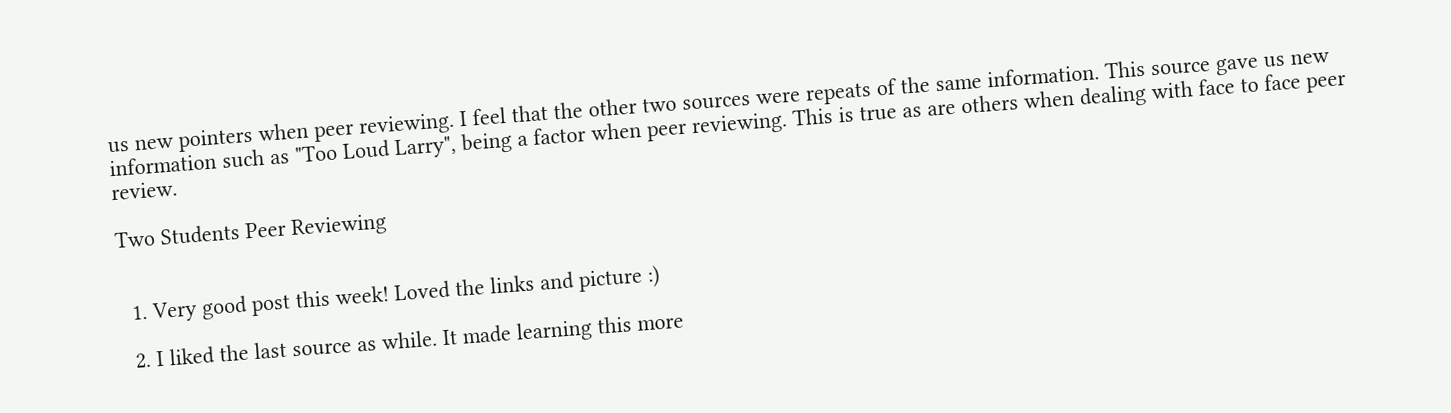us new pointers when peer reviewing. I feel that the other two sources were repeats of the same information. This source gave us new information such as "Too Loud Larry", being a factor when peer reviewing. This is true as are others when dealing with face to face peer review.

Two Students Peer Reviewing


  1. Very good post this week! Loved the links and picture :)

  2. I liked the last source as while. It made learning this more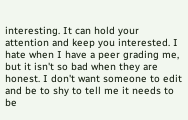interesting. It can hold your attention and keep you interested. I hate when I have a peer grading me, but it isn't so bad when they are honest. I don't want someone to edit and be to shy to tell me it needs to be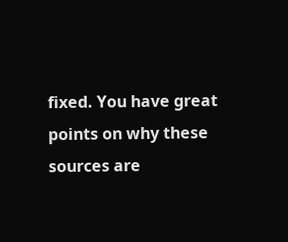fixed. You have great points on why these sources are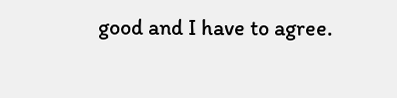good and I have to agree.